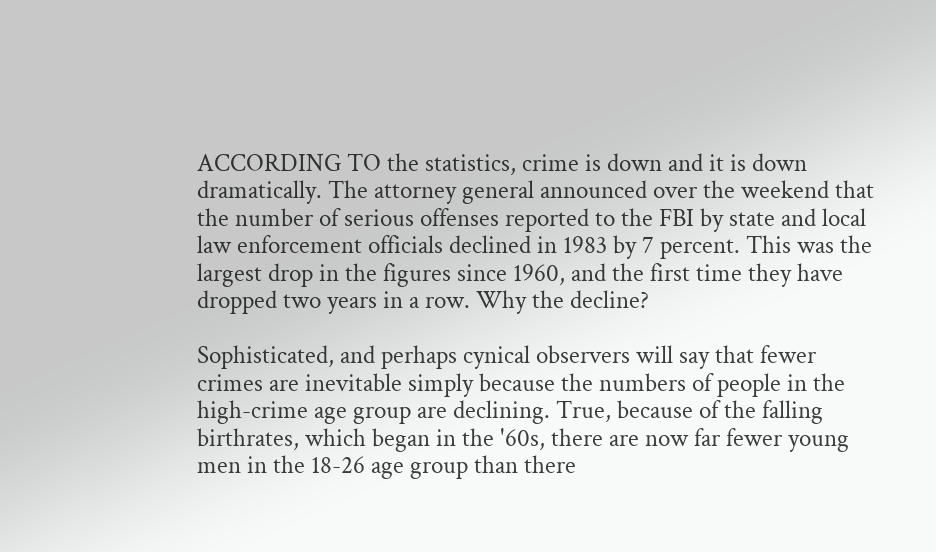ACCORDING TO the statistics, crime is down and it is down dramatically. The attorney general announced over the weekend that the number of serious offenses reported to the FBI by state and local law enforcement officials declined in 1983 by 7 percent. This was the largest drop in the figures since 1960, and the first time they have dropped two years in a row. Why the decline?

Sophisticated, and perhaps cynical observers will say that fewer crimes are inevitable simply because the numbers of people in the high-crime age group are declining. True, because of the falling birthrates, which began in the '60s, there are now far fewer young men in the 18-26 age group than there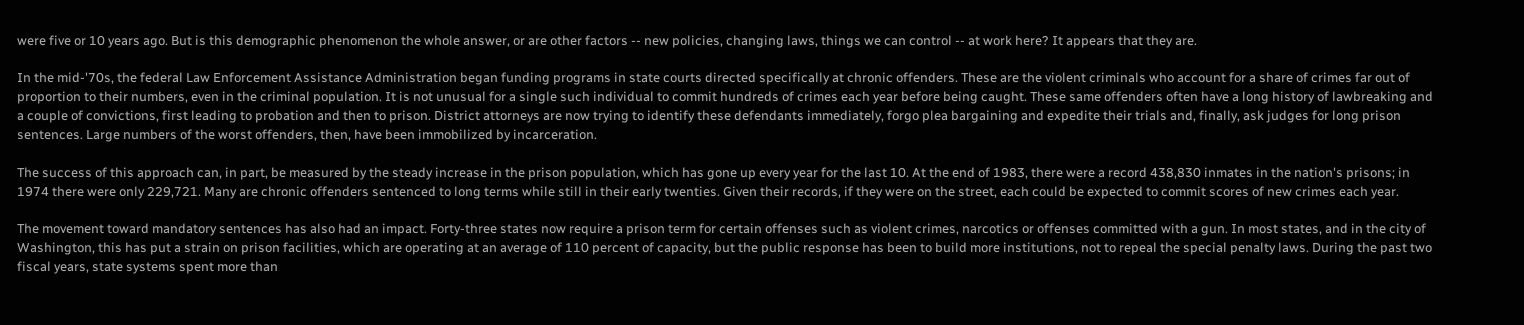were five or 10 years ago. But is this demographic phenomenon the whole answer, or are other factors -- new policies, changing laws, things we can control -- at work here? It appears that they are.

In the mid-'70s, the federal Law Enforcement Assistance Administration began funding programs in state courts directed specifically at chronic offenders. These are the violent criminals who account for a share of crimes far out of proportion to their numbers, even in the criminal population. It is not unusual for a single such individual to commit hundreds of crimes each year before being caught. These same offenders often have a long history of lawbreaking and a couple of convictions, first leading to probation and then to prison. District attorneys are now trying to identify these defendants immediately, forgo plea bargaining and expedite their trials and, finally, ask judges for long prison sentences. Large numbers of the worst offenders, then, have been immobilized by incarceration.

The success of this approach can, in part, be measured by the steady increase in the prison population, which has gone up every year for the last 10. At the end of 1983, there were a record 438,830 inmates in the nation's prisons; in 1974 there were only 229,721. Many are chronic offenders sentenced to long terms while still in their early twenties. Given their records, if they were on the street, each could be expected to commit scores of new crimes each year.

The movement toward mandatory sentences has also had an impact. Forty-three states now require a prison term for certain offenses such as violent crimes, narcotics or offenses committed with a gun. In most states, and in the city of Washington, this has put a strain on prison facilities, which are operating at an average of 110 percent of capacity, but the public response has been to build more institutions, not to repeal the special penalty laws. During the past two fiscal years, state systems spent more than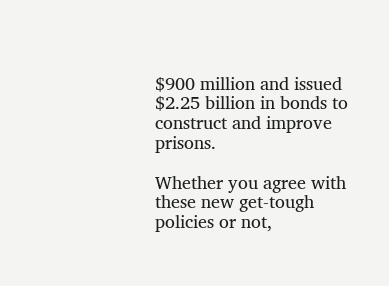$900 million and issued $2.25 billion in bonds to construct and improve prisons.

Whether you agree with these new get-tough policies or not,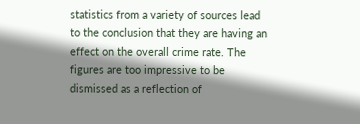statistics from a variety of sources lead to the conclusion that they are having an effect on the overall crime rate. The figures are too impressive to be dismissed as a reflection of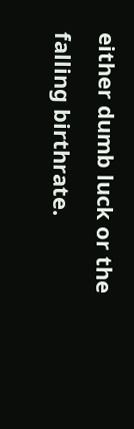either dumb luck or the falling birthrate.